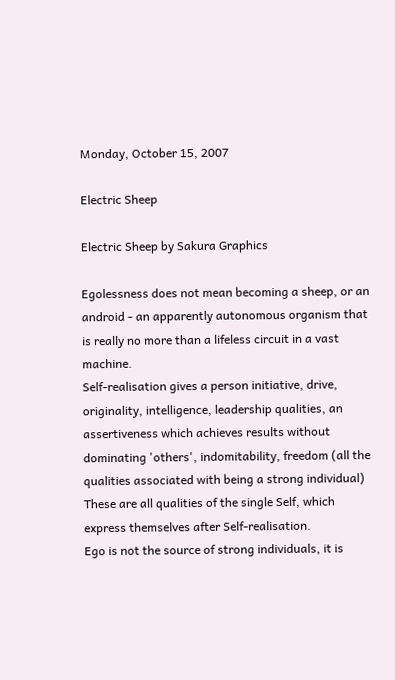Monday, October 15, 2007

Electric Sheep

Electric Sheep by Sakura Graphics

Egolessness does not mean becoming a sheep, or an android - an apparently autonomous organism that is really no more than a lifeless circuit in a vast machine.
Self-realisation gives a person initiative, drive, originality, intelligence, leadership qualities, an assertiveness which achieves results without dominating 'others', indomitability, freedom (all the qualities associated with being a strong individual)
These are all qualities of the single Self, which express themselves after Self-realisation.
Ego is not the source of strong individuals, it is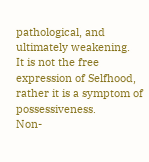pathological, and ultimately weakening.
It is not the free expression of Selfhood, rather it is a symptom of possessiveness.
Non-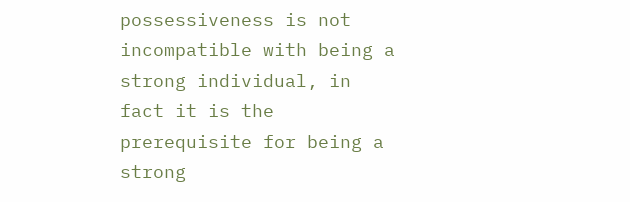possessiveness is not incompatible with being a strong individual, in fact it is the prerequisite for being a strong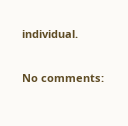individual.

No comments: